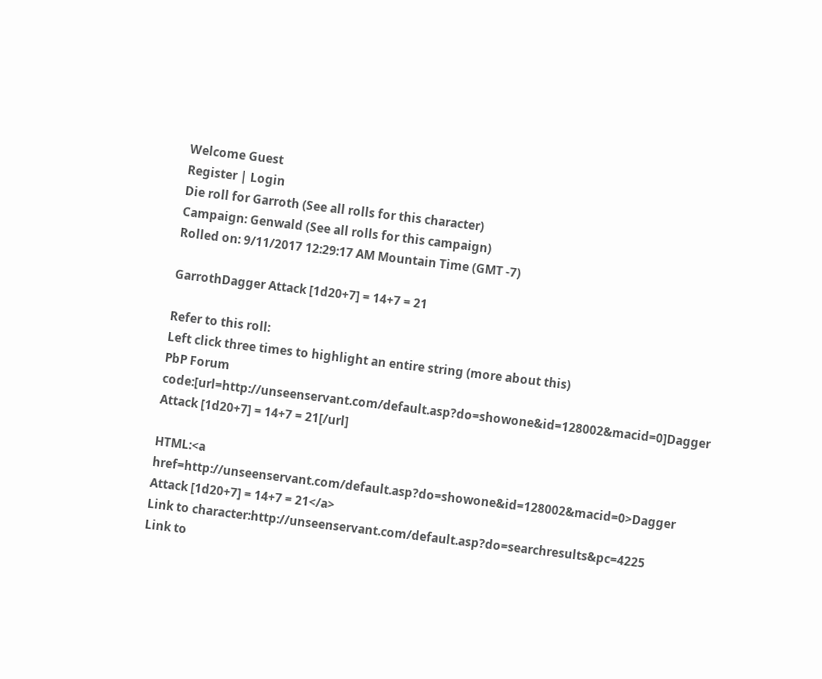Welcome Guest
Register | Login
Die roll for Garroth (See all rolls for this character)
Campaign: Genwald (See all rolls for this campaign)
Rolled on: 9/11/2017 12:29:17 AM Mountain Time (GMT -7)

GarrothDagger Attack [1d20+7] = 14+7 = 21

Refer to this roll:
Left click three times to highlight an entire string (more about this)
PbP Forum code:[url=http://unseenservant.com/default.asp?do=showone&id=128002&macid=0]Dagger Attack [1d20+7] = 14+7 = 21[/url]

HTML:<a href=http://unseenservant.com/default.asp?do=showone&id=128002&macid=0>Dagger Attack [1d20+7] = 14+7 = 21</a>
Link to character:http://unseenservant.com/default.asp?do=searchresults&pc=4225
Link to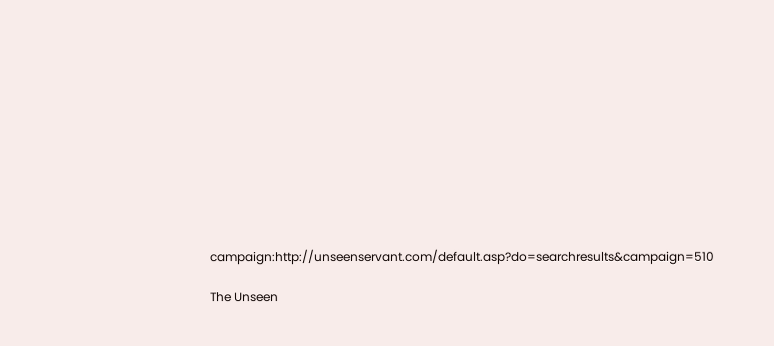campaign:http://unseenservant.com/default.asp?do=searchresults&campaign=510

The Unseen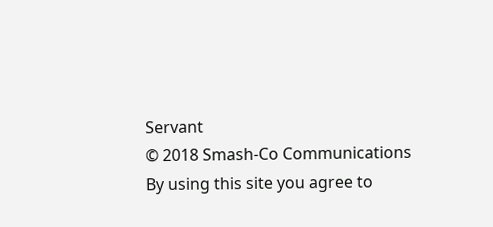Servant
© 2018 Smash-Co Communications
By using this site you agree to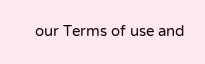our Terms of use and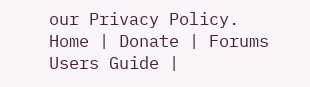our Privacy Policy.
Home | Donate | Forums
Users Guide |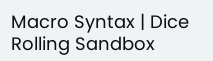Macro Syntax | Dice Rolling Sandbox